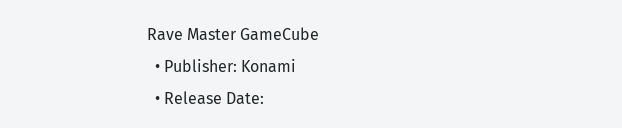Rave Master GameCube
  • Publisher: Konami
  • Release Date: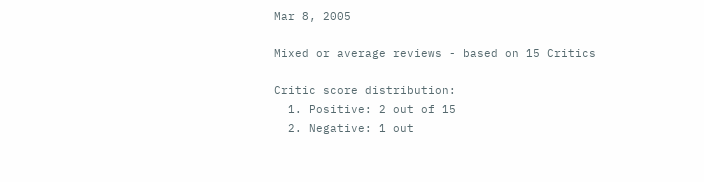Mar 8, 2005

Mixed or average reviews - based on 15 Critics

Critic score distribution:
  1. Positive: 2 out of 15
  2. Negative: 1 out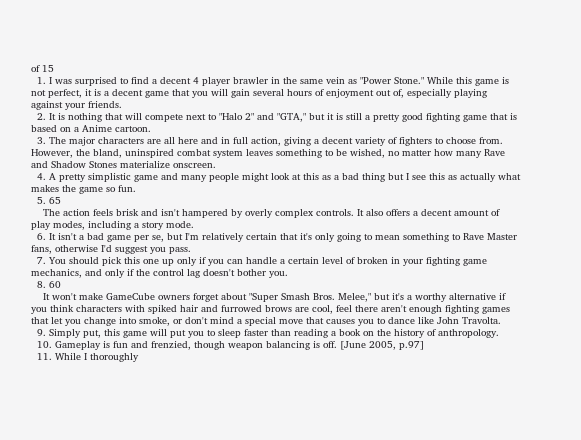of 15
  1. I was surprised to find a decent 4 player brawler in the same vein as "Power Stone." While this game is not perfect, it is a decent game that you will gain several hours of enjoyment out of, especially playing against your friends.
  2. It is nothing that will compete next to "Halo 2" and "GTA," but it is still a pretty good fighting game that is based on a Anime cartoon.
  3. The major characters are all here and in full action, giving a decent variety of fighters to choose from. However, the bland, uninspired combat system leaves something to be wished, no matter how many Rave and Shadow Stones materialize onscreen.
  4. A pretty simplistic game and many people might look at this as a bad thing but I see this as actually what makes the game so fun.
  5. 65
    The action feels brisk and isn't hampered by overly complex controls. It also offers a decent amount of play modes, including a story mode.
  6. It isn't a bad game per se, but I'm relatively certain that it's only going to mean something to Rave Master fans, otherwise I'd suggest you pass.
  7. You should pick this one up only if you can handle a certain level of broken in your fighting game mechanics, and only if the control lag doesn't bother you.
  8. 60
    It won't make GameCube owners forget about "Super Smash Bros. Melee," but it's a worthy alternative if you think characters with spiked hair and furrowed brows are cool, feel there aren't enough fighting games that let you change into smoke, or don't mind a special move that causes you to dance like John Travolta.
  9. Simply put, this game will put you to sleep faster than reading a book on the history of anthropology.
  10. Gameplay is fun and frenzied, though weapon balancing is off. [June 2005, p.97]
  11. While I thoroughly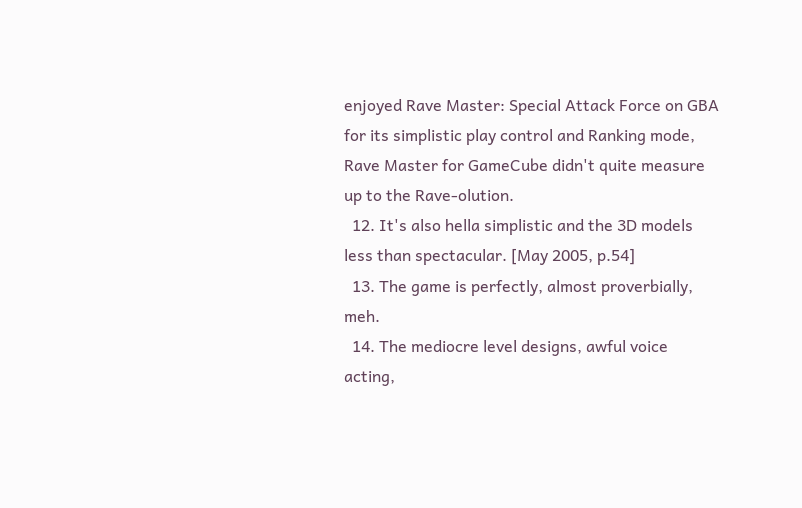enjoyed Rave Master: Special Attack Force on GBA for its simplistic play control and Ranking mode, Rave Master for GameCube didn't quite measure up to the Rave-olution.
  12. It's also hella simplistic and the 3D models less than spectacular. [May 2005, p.54]
  13. The game is perfectly, almost proverbially, meh.
  14. The mediocre level designs, awful voice acting,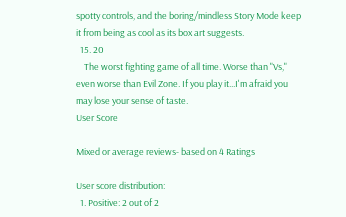spotty controls, and the boring/mindless Story Mode keep it from being as cool as its box art suggests.
  15. 20
    The worst fighting game of all time. Worse than "Vs," even worse than Evil Zone. If you play it...I'm afraid you may lose your sense of taste.
User Score

Mixed or average reviews- based on 4 Ratings

User score distribution:
  1. Positive: 2 out of 2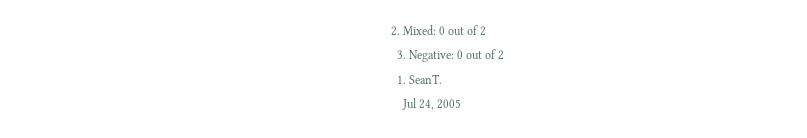2. Mixed: 0 out of 2
  3. Negative: 0 out of 2
  1. SeanT.
    Jul 24, 2005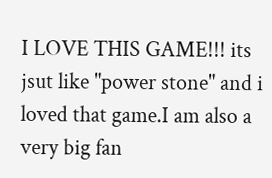I LOVE THIS GAME!!! its jsut like "power stone" and i loved that game.I am also a very big fan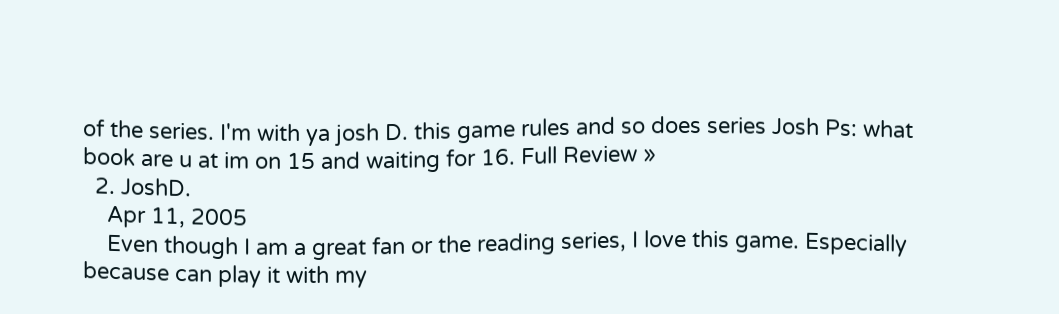of the series. I'm with ya josh D. this game rules and so does series Josh Ps: what book are u at im on 15 and waiting for 16. Full Review »
  2. JoshD.
    Apr 11, 2005
    Even though I am a great fan or the reading series, I love this game. Especially because can play it with my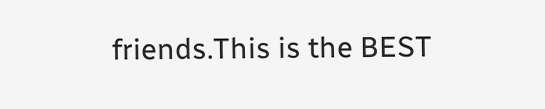friends.This is the BEST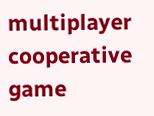multiplayer cooperative game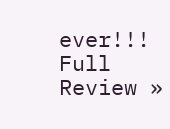ever!!! Full Review »